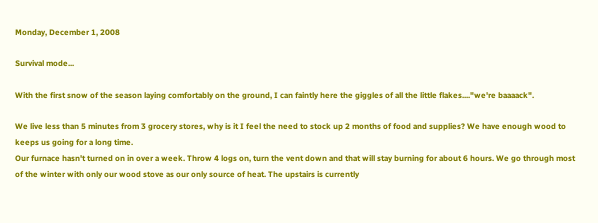Monday, December 1, 2008

Survival mode...

With the first snow of the season laying comfortably on the ground, I can faintly here the giggles of all the little flakes...."we're baaaack".

We live less than 5 minutes from 3 grocery stores, why is it I feel the need to stock up 2 months of food and supplies? We have enough wood to keeps us going for a long time.
Our furnace hasn't turned on in over a week. Throw 4 logs on, turn the vent down and that will stay burning for about 6 hours. We go through most of the winter with only our wood stove as our only source of heat. The upstairs is currently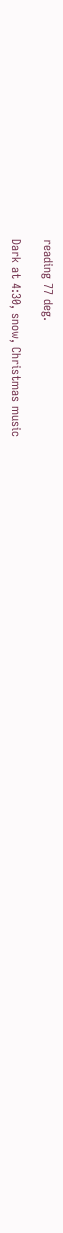reading 77 deg.

Dark at 4:30, snow, Christmas music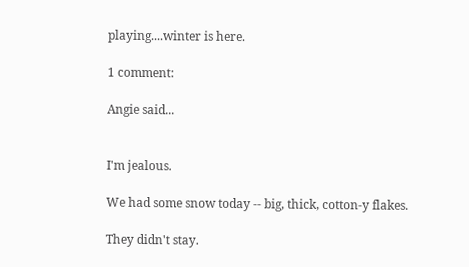playing....winter is here.

1 comment:

Angie said...


I'm jealous.

We had some snow today -- big, thick, cotton-y flakes.

They didn't stay.